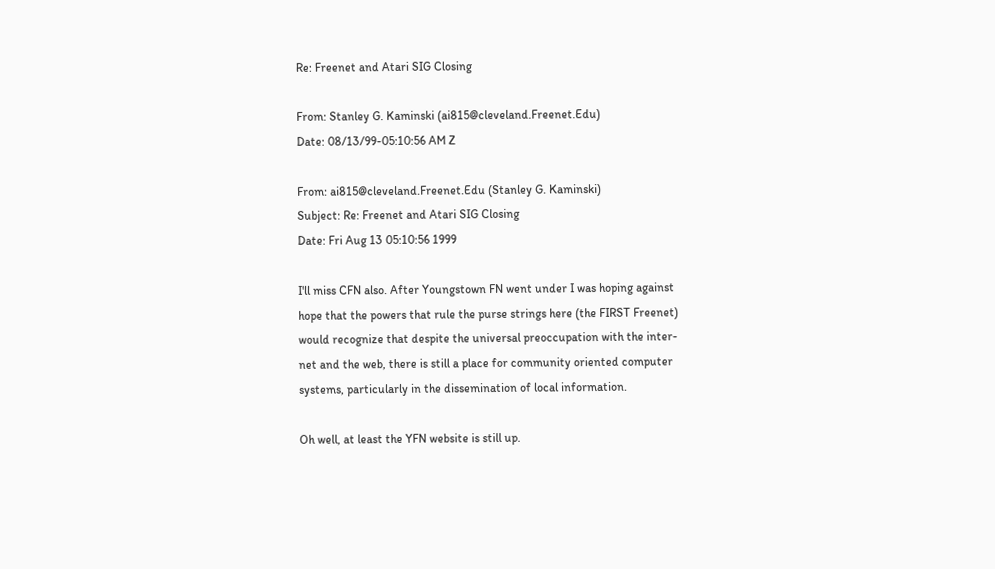Re: Freenet and Atari SIG Closing

From: Stanley G. Kaminski (ai815@cleveland.Freenet.Edu)
Date: 08/13/99-05:10:56 AM Z

From: ai815@cleveland.Freenet.Edu (Stanley G. Kaminski)
Subject: Re: Freenet and Atari SIG Closing
Date: Fri Aug 13 05:10:56 1999

I'll miss CFN also. After Youngstown FN went under I was hoping against
hope that the powers that rule the purse strings here (the FIRST Freenet)
would recognize that despite the universal preoccupation with the inter-
net and the web, there is still a place for community oriented computer
systems, particularly in the dissemination of local information.

Oh well, at least the YFN website is still up.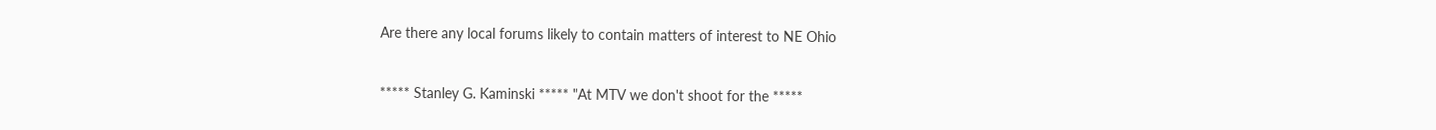Are there any local forums likely to contain matters of interest to NE Ohio


***** Stanley G. Kaminski ***** "At MTV we don't shoot for the *****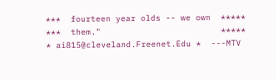***  fourteen year olds -- we own  *****
***  them."                        *****
* ai815@cleveland.Freenet.Edu *  ---MTV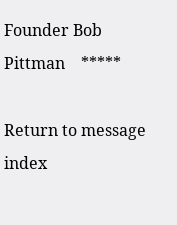Founder Bob Pittman    *****

Return to message index